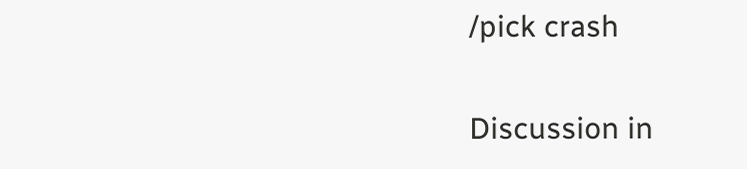/pick crash

Discussion in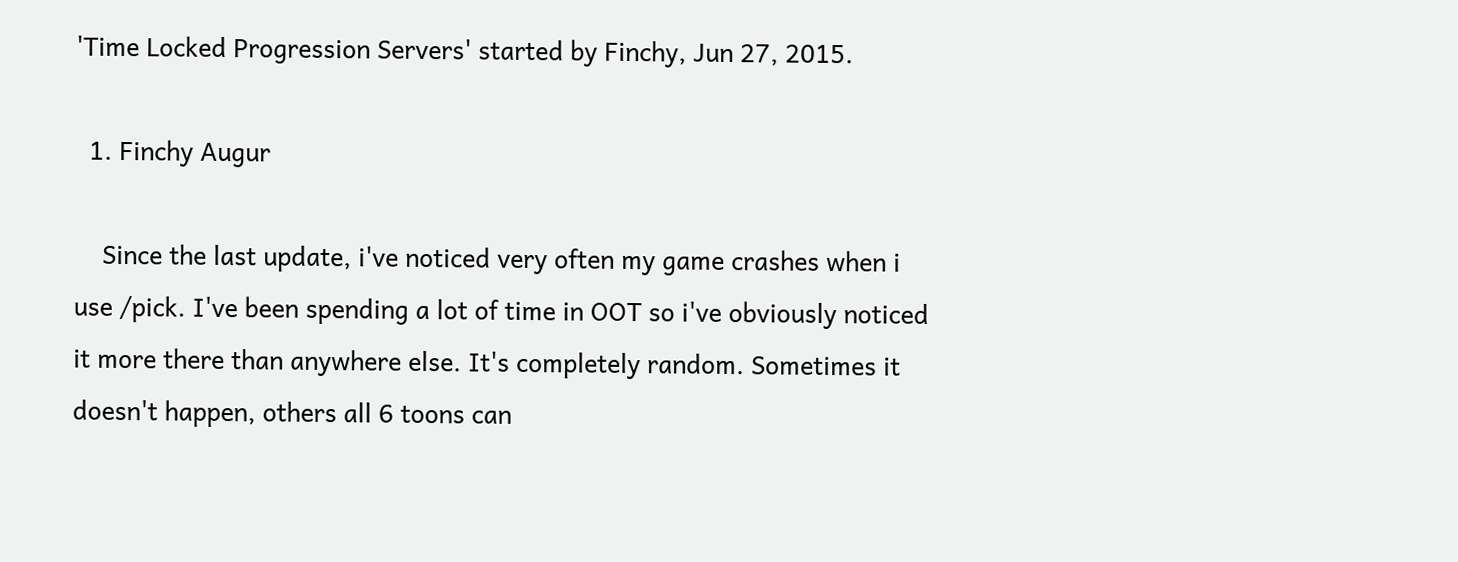'Time Locked Progression Servers' started by Finchy, Jun 27, 2015.

  1. Finchy Augur

    Since the last update, i've noticed very often my game crashes when i use /pick. I've been spending a lot of time in OOT so i've obviously noticed it more there than anywhere else. It's completely random. Sometimes it doesn't happen, others all 6 toons can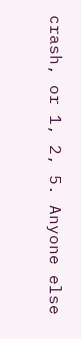crash, or 1, 2, 5. Anyone else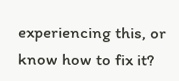experiencing this, or know how to fix it?